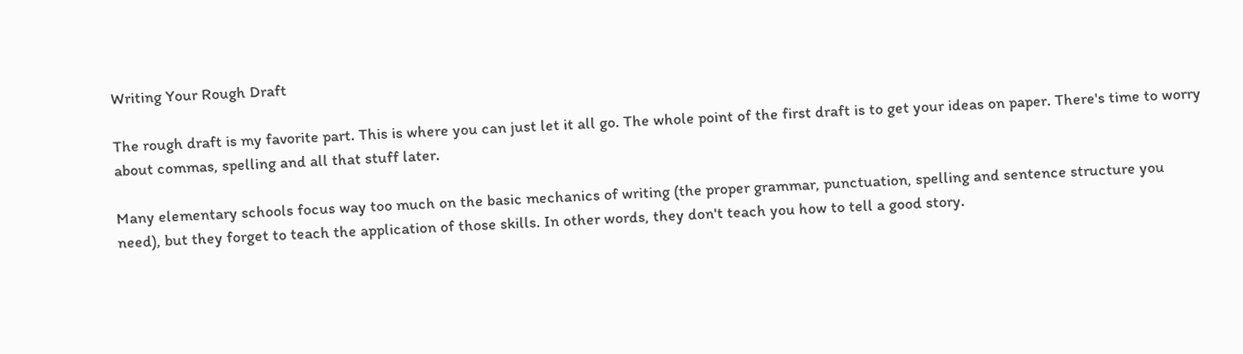Writing Your Rough Draft

The rough draft is my favorite part. This is where you can just let it all go. The whole point of the first draft is to get your ideas on paper. There's time to worry about commas, spelling and all that stuff later.

Many elementary schools focus way too much on the basic mechanics of writing (the proper grammar, punctuation, spelling and sentence structure you need), but they forget to teach the application of those skills. In other words, they don't teach you how to tell a good story.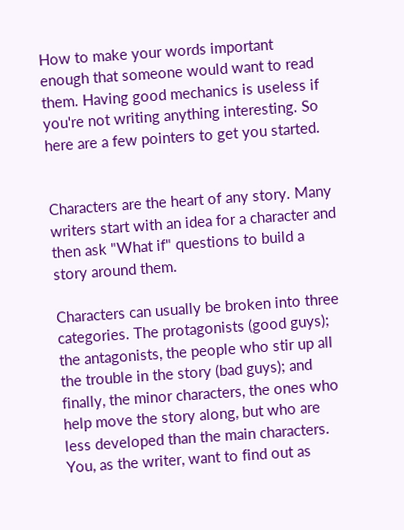How to make your words important enough that someone would want to read them. Having good mechanics is useless if you're not writing anything interesting. So here are a few pointers to get you started.


Characters are the heart of any story. Many writers start with an idea for a character and then ask "What if" questions to build a story around them.

Characters can usually be broken into three categories. The protagonists (good guys); the antagonists, the people who stir up all the trouble in the story (bad guys); and finally, the minor characters, the ones who help move the story along, but who are less developed than the main characters. You, as the writer, want to find out as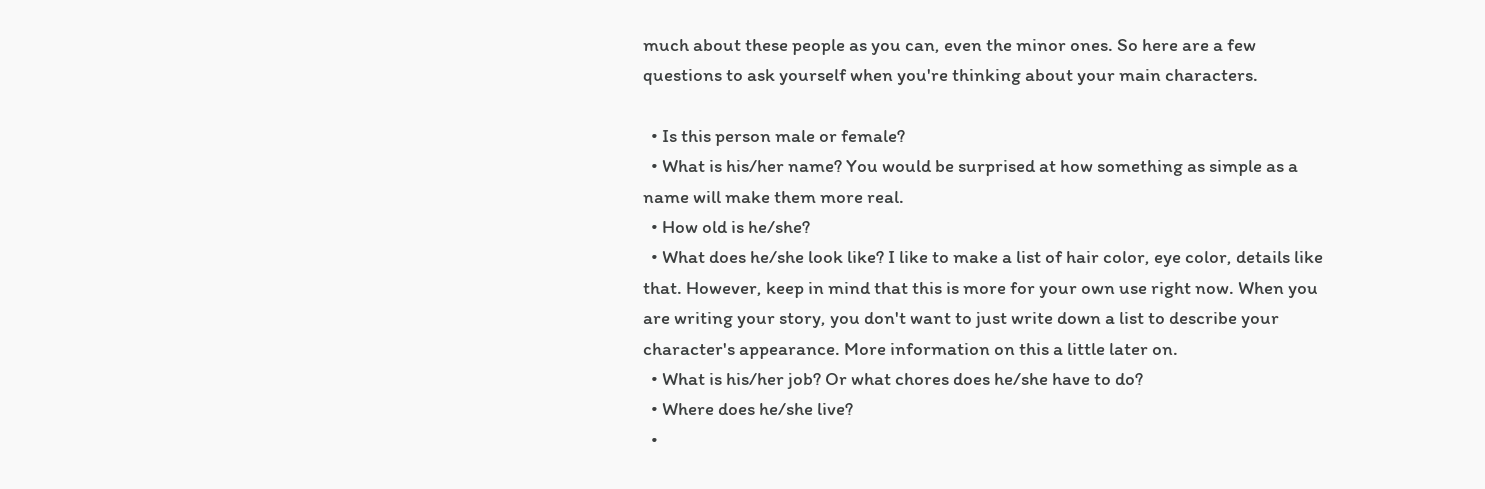much about these people as you can, even the minor ones. So here are a few questions to ask yourself when you're thinking about your main characters.

  • Is this person male or female?
  • What is his/her name? You would be surprised at how something as simple as a name will make them more real.
  • How old is he/she?
  • What does he/she look like? I like to make a list of hair color, eye color, details like that. However, keep in mind that this is more for your own use right now. When you are writing your story, you don't want to just write down a list to describe your character's appearance. More information on this a little later on.
  • What is his/her job? Or what chores does he/she have to do?
  • Where does he/she live?
  •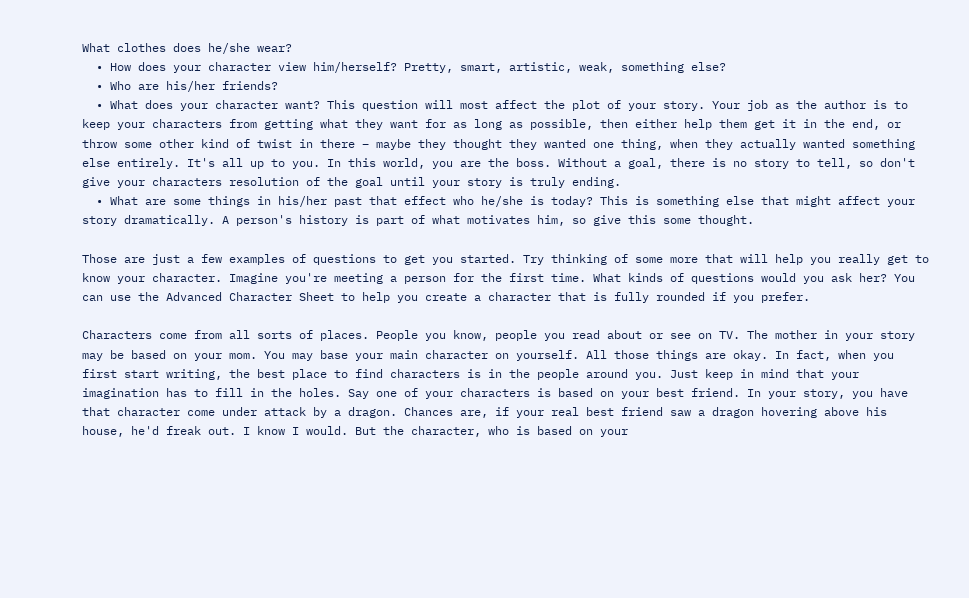What clothes does he/she wear?
  • How does your character view him/herself? Pretty, smart, artistic, weak, something else?
  • Who are his/her friends?
  • What does your character want? This question will most affect the plot of your story. Your job as the author is to keep your characters from getting what they want for as long as possible, then either help them get it in the end, or throw some other kind of twist in there – maybe they thought they wanted one thing, when they actually wanted something else entirely. It's all up to you. In this world, you are the boss. Without a goal, there is no story to tell, so don't give your characters resolution of the goal until your story is truly ending.
  • What are some things in his/her past that effect who he/she is today? This is something else that might affect your story dramatically. A person's history is part of what motivates him, so give this some thought.

Those are just a few examples of questions to get you started. Try thinking of some more that will help you really get to know your character. Imagine you're meeting a person for the first time. What kinds of questions would you ask her? You can use the Advanced Character Sheet to help you create a character that is fully rounded if you prefer.

Characters come from all sorts of places. People you know, people you read about or see on TV. The mother in your story may be based on your mom. You may base your main character on yourself. All those things are okay. In fact, when you first start writing, the best place to find characters is in the people around you. Just keep in mind that your imagination has to fill in the holes. Say one of your characters is based on your best friend. In your story, you have that character come under attack by a dragon. Chances are, if your real best friend saw a dragon hovering above his house, he'd freak out. I know I would. But the character, who is based on your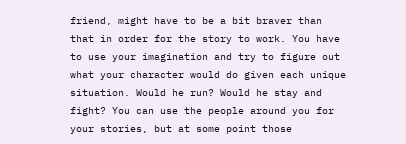friend, might have to be a bit braver than that in order for the story to work. You have to use your imagination and try to figure out what your character would do given each unique situation. Would he run? Would he stay and fight? You can use the people around you for your stories, but at some point those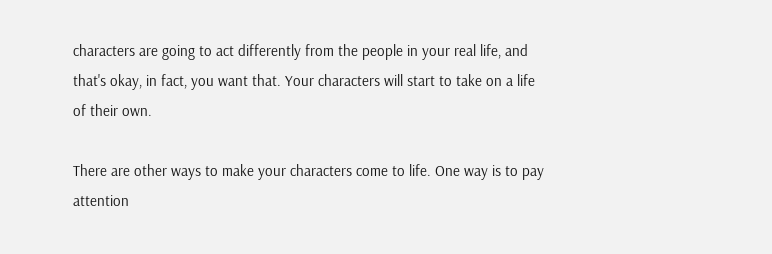characters are going to act differently from the people in your real life, and that's okay, in fact, you want that. Your characters will start to take on a life of their own.

There are other ways to make your characters come to life. One way is to pay attention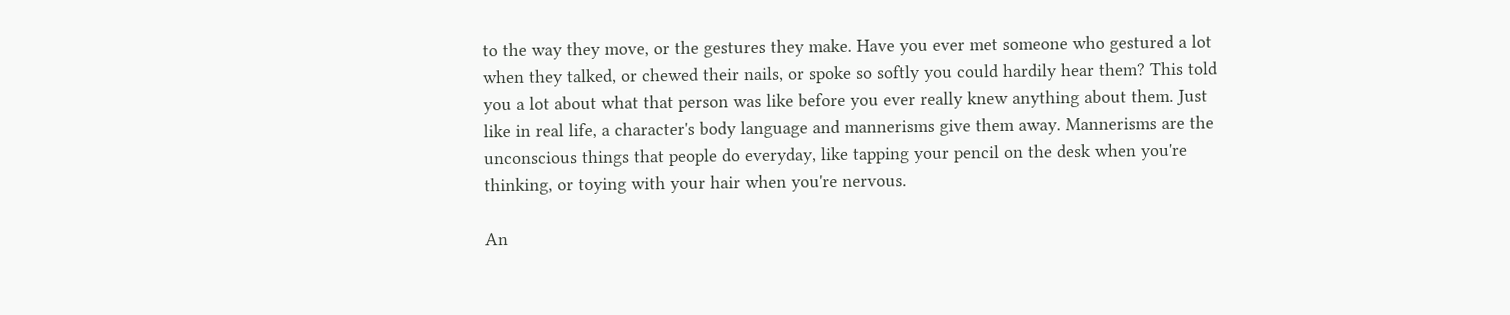to the way they move, or the gestures they make. Have you ever met someone who gestured a lot when they talked, or chewed their nails, or spoke so softly you could hardily hear them? This told you a lot about what that person was like before you ever really knew anything about them. Just like in real life, a character's body language and mannerisms give them away. Mannerisms are the unconscious things that people do everyday, like tapping your pencil on the desk when you're thinking, or toying with your hair when you're nervous.

An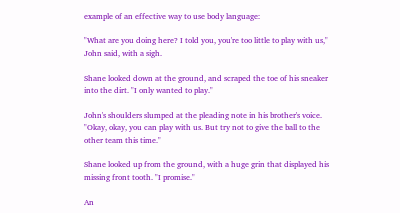example of an effective way to use body language:

"What are you doing here? I told you, you're too little to play with us," John said, with a sigh.

Shane looked down at the ground, and scraped the toe of his sneaker into the dirt. "I only wanted to play."

John's shoulders slumped at the pleading note in his brother's voice. "Okay, okay, you can play with us. But try not to give the ball to the other team this time."

Shane looked up from the ground, with a huge grin that displayed his missing front tooth. "I promise."

An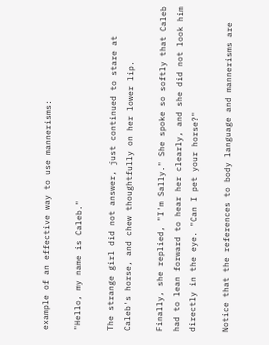example of an effective way to use mannerisms:

"Hello, my name is Caleb."

The strange girl did not answer, just continued to stare at Caleb's horse, and chew thoughtfully on her lower lip.

Finally, she replied, "I'm Sally." She spoke so softly that Caleb had to lean forward to hear her clearly, and she did not look him directly in the eye. "Can I pet your horse?"

Notice that the references to body language and mannerisms are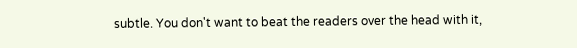subtle. You don't want to beat the readers over the head with it,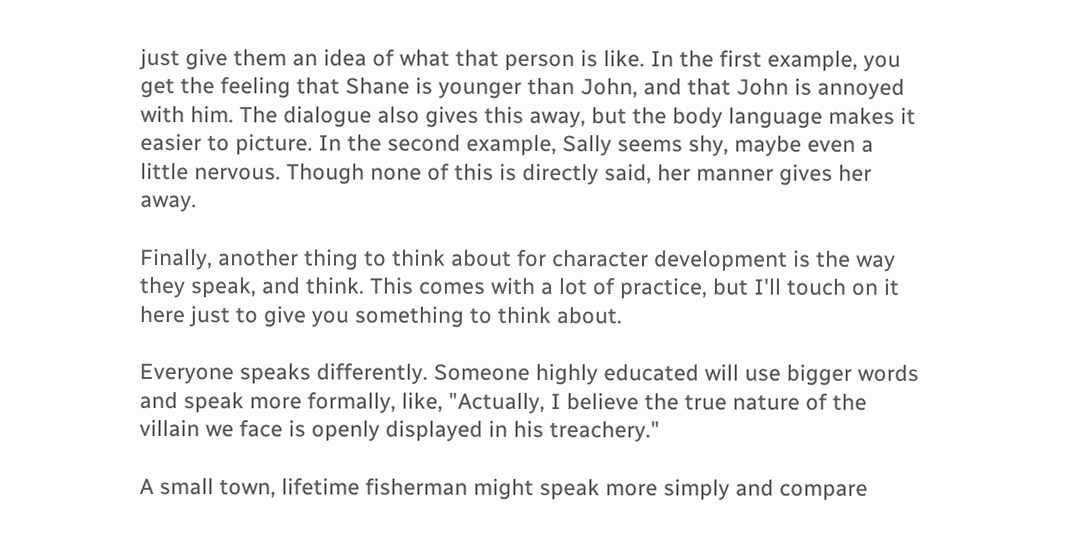just give them an idea of what that person is like. In the first example, you get the feeling that Shane is younger than John, and that John is annoyed with him. The dialogue also gives this away, but the body language makes it easier to picture. In the second example, Sally seems shy, maybe even a little nervous. Though none of this is directly said, her manner gives her away.

Finally, another thing to think about for character development is the way they speak, and think. This comes with a lot of practice, but I'll touch on it here just to give you something to think about.

Everyone speaks differently. Someone highly educated will use bigger words and speak more formally, like, "Actually, I believe the true nature of the villain we face is openly displayed in his treachery."

A small town, lifetime fisherman might speak more simply and compare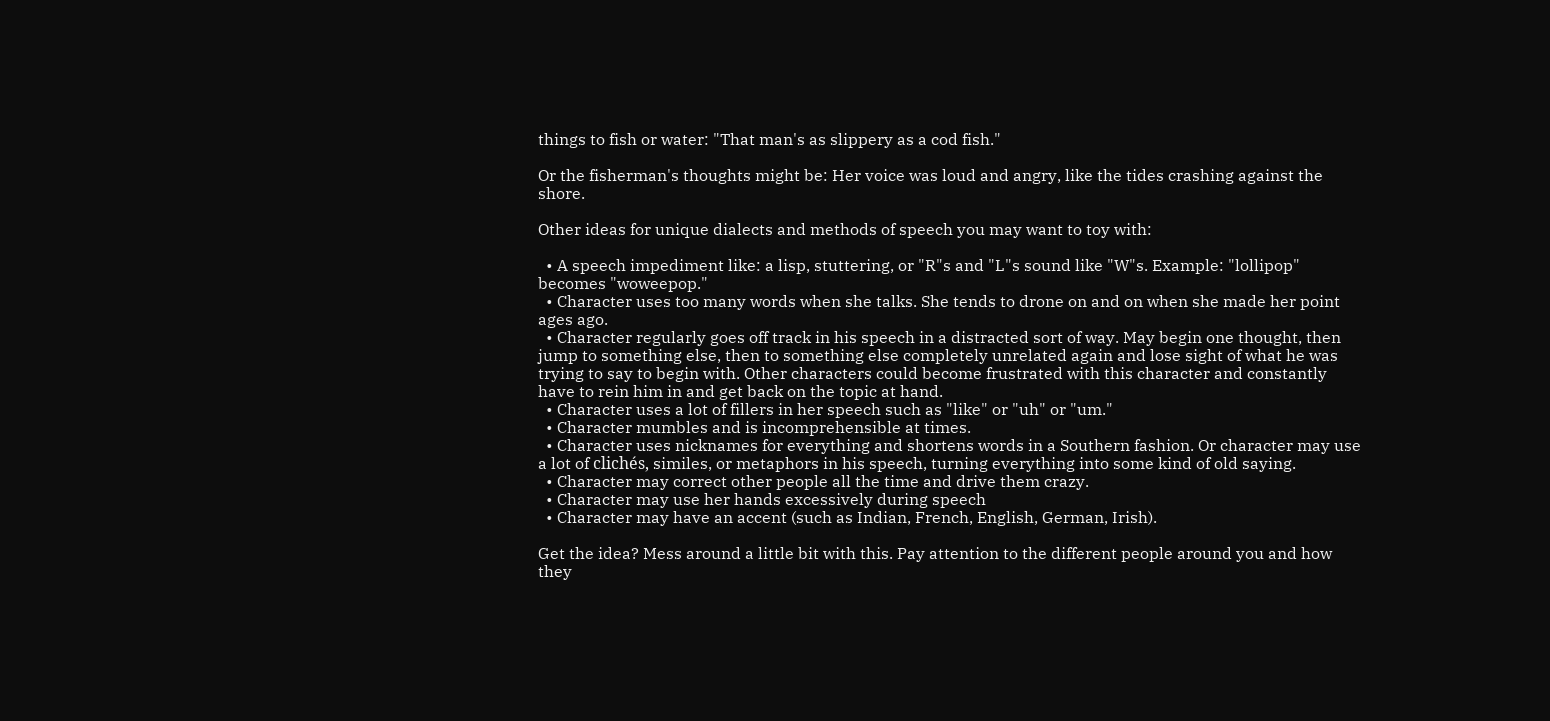things to fish or water: "That man's as slippery as a cod fish."

Or the fisherman's thoughts might be: Her voice was loud and angry, like the tides crashing against the shore.

Other ideas for unique dialects and methods of speech you may want to toy with:

  • A speech impediment like: a lisp, stuttering, or "R"s and "L"s sound like "W"s. Example: "lollipop" becomes "woweepop."
  • Character uses too many words when she talks. She tends to drone on and on when she made her point ages ago.
  • Character regularly goes off track in his speech in a distracted sort of way. May begin one thought, then jump to something else, then to something else completely unrelated again and lose sight of what he was trying to say to begin with. Other characters could become frustrated with this character and constantly have to rein him in and get back on the topic at hand.
  • Character uses a lot of fillers in her speech such as "like" or "uh" or "um."
  • Character mumbles and is incomprehensible at times.
  • Character uses nicknames for everything and shortens words in a Southern fashion. Or character may use a lot of clichés, similes, or metaphors in his speech, turning everything into some kind of old saying.
  • Character may correct other people all the time and drive them crazy.
  • Character may use her hands excessively during speech
  • Character may have an accent (such as Indian, French, English, German, Irish).

Get the idea? Mess around a little bit with this. Pay attention to the different people around you and how they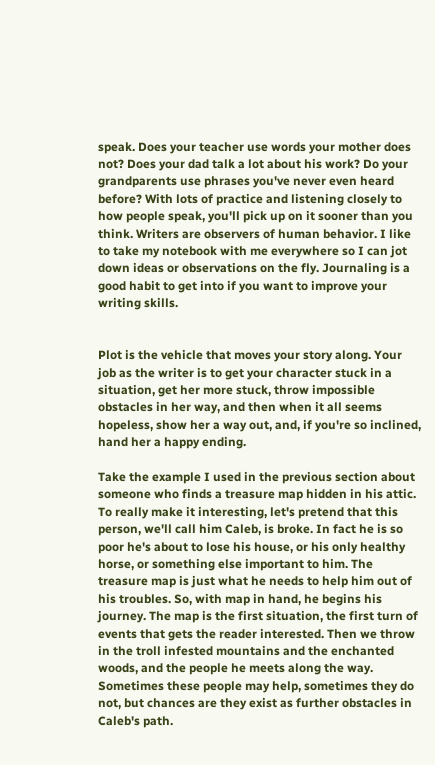speak. Does your teacher use words your mother does not? Does your dad talk a lot about his work? Do your grandparents use phrases you've never even heard before? With lots of practice and listening closely to how people speak, you'll pick up on it sooner than you think. Writers are observers of human behavior. I like to take my notebook with me everywhere so I can jot down ideas or observations on the fly. Journaling is a good habit to get into if you want to improve your writing skills.


Plot is the vehicle that moves your story along. Your job as the writer is to get your character stuck in a situation, get her more stuck, throw impossible obstacles in her way, and then when it all seems hopeless, show her a way out, and, if you're so inclined, hand her a happy ending.

Take the example I used in the previous section about someone who finds a treasure map hidden in his attic. To really make it interesting, let's pretend that this person, we'll call him Caleb, is broke. In fact he is so poor he's about to lose his house, or his only healthy horse, or something else important to him. The treasure map is just what he needs to help him out of his troubles. So, with map in hand, he begins his journey. The map is the first situation, the first turn of events that gets the reader interested. Then we throw in the troll infested mountains and the enchanted woods, and the people he meets along the way. Sometimes these people may help, sometimes they do not, but chances are they exist as further obstacles in Caleb's path.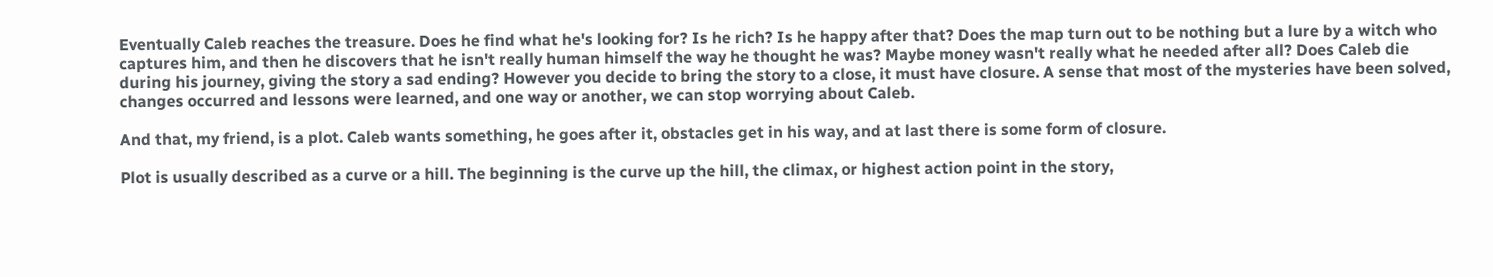Eventually Caleb reaches the treasure. Does he find what he's looking for? Is he rich? Is he happy after that? Does the map turn out to be nothing but a lure by a witch who captures him, and then he discovers that he isn't really human himself the way he thought he was? Maybe money wasn't really what he needed after all? Does Caleb die during his journey, giving the story a sad ending? However you decide to bring the story to a close, it must have closure. A sense that most of the mysteries have been solved, changes occurred and lessons were learned, and one way or another, we can stop worrying about Caleb.

And that, my friend, is a plot. Caleb wants something, he goes after it, obstacles get in his way, and at last there is some form of closure.

Plot is usually described as a curve or a hill. The beginning is the curve up the hill, the climax, or highest action point in the story,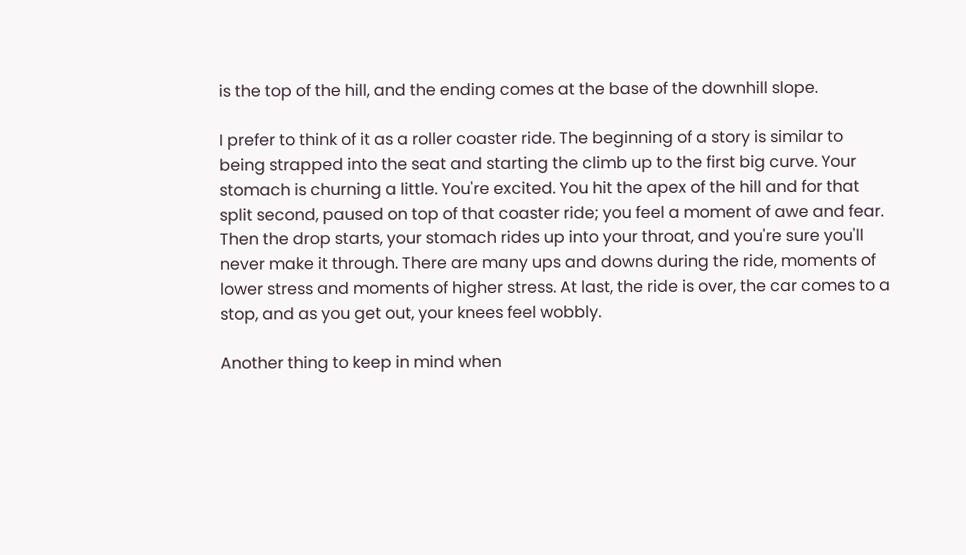is the top of the hill, and the ending comes at the base of the downhill slope.

I prefer to think of it as a roller coaster ride. The beginning of a story is similar to being strapped into the seat and starting the climb up to the first big curve. Your stomach is churning a little. You're excited. You hit the apex of the hill and for that split second, paused on top of that coaster ride; you feel a moment of awe and fear. Then the drop starts, your stomach rides up into your throat, and you're sure you'll never make it through. There are many ups and downs during the ride, moments of lower stress and moments of higher stress. At last, the ride is over, the car comes to a stop, and as you get out, your knees feel wobbly.

Another thing to keep in mind when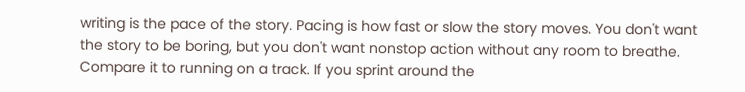writing is the pace of the story. Pacing is how fast or slow the story moves. You don't want the story to be boring, but you don't want nonstop action without any room to breathe. Compare it to running on a track. If you sprint around the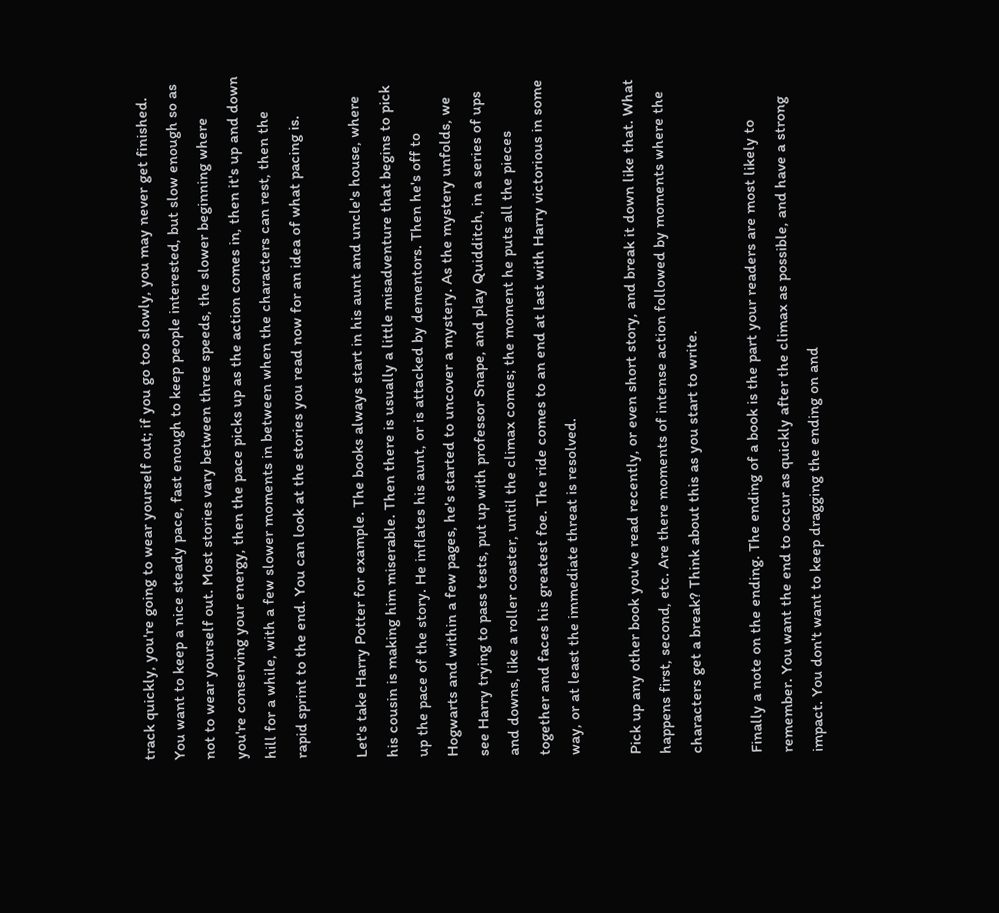track quickly, you're going to wear yourself out; if you go too slowly, you may never get finished. You want to keep a nice steady pace, fast enough to keep people interested, but slow enough so as not to wear yourself out. Most stories vary between three speeds, the slower beginning where you're conserving your energy, then the pace picks up as the action comes in, then it's up and down hill for a while, with a few slower moments in between when the characters can rest, then the rapid sprint to the end. You can look at the stories you read now for an idea of what pacing is.

Let's take Harry Potter for example. The books always start in his aunt and uncle's house, where his cousin is making him miserable. Then there is usually a little misadventure that begins to pick up the pace of the story. He inflates his aunt, or is attacked by dementors. Then he's off to Hogwarts and within a few pages, he's started to uncover a mystery. As the mystery unfolds, we see Harry trying to pass tests, put up with professor Snape, and play Quidditch, in a series of ups and downs, like a roller coaster, until the climax comes; the moment he puts all the pieces together and faces his greatest foe. The ride comes to an end at last with Harry victorious in some way, or at least the immediate threat is resolved.

Pick up any other book you've read recently, or even short story, and break it down like that. What happens first, second, etc. Are there moments of intense action followed by moments where the characters get a break? Think about this as you start to write.

Finally a note on the ending. The ending of a book is the part your readers are most likely to remember. You want the end to occur as quickly after the climax as possible, and have a strong impact. You don't want to keep dragging the ending on and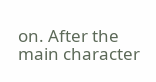on. After the main character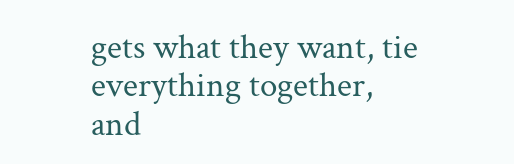gets what they want, tie everything together, and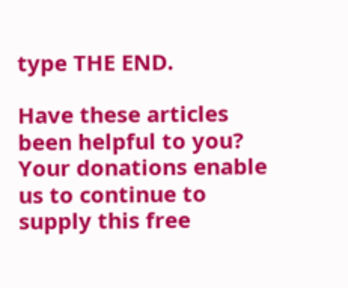type THE END.

Have these articles been helpful to you? Your donations enable us to continue to supply this free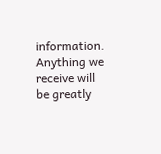information. Anything we receive will be greatly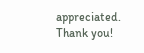appreciated. Thank you!